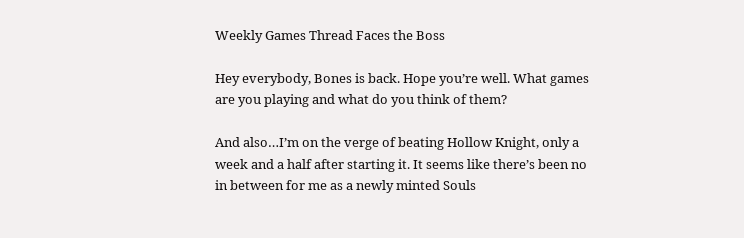Weekly Games Thread Faces the Boss

Hey everybody, Bones is back. Hope you’re well. What games are you playing and what do you think of them?

And also…I’m on the verge of beating Hollow Knight, only a week and a half after starting it. It seems like there’s been no in between for me as a newly minted Souls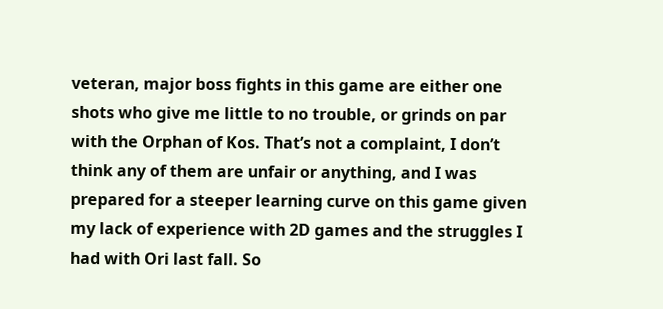veteran, major boss fights in this game are either one shots who give me little to no trouble, or grinds on par with the Orphan of Kos. That’s not a complaint, I don’t think any of them are unfair or anything, and I was prepared for a steeper learning curve on this game given my lack of experience with 2D games and the struggles I had with Ori last fall. So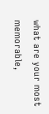what are your most memorable,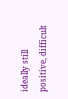ideally still positive, difficult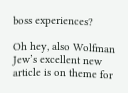boss experiences?

Oh hey, also Wolfman Jew’s excellent new article is on theme for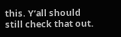this. Y’all should still check that out.